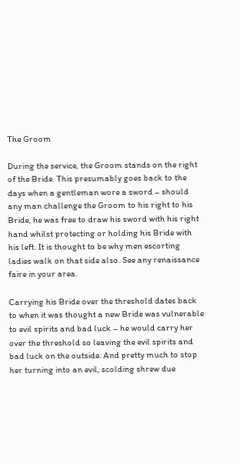The Groom

During the service, the Groom stands on the right of the Bride. This presumably goes back to the days when a gentleman wore a sword – should any man challenge the Groom to his right to his Bride, he was free to draw his sword with his right hand whilst protecting or holding his Bride with his left. It is thought to be why men escorting ladies walk on that side also. See any renaissance faire in your area.

Carrying his Bride over the threshold dates back to when it was thought a new Bride was vulnerable to evil spirits and bad luck – he would carry her over the threshold so leaving the evil spirits and bad luck on the outside. And pretty much to stop her turning into an evil, scolding shrew due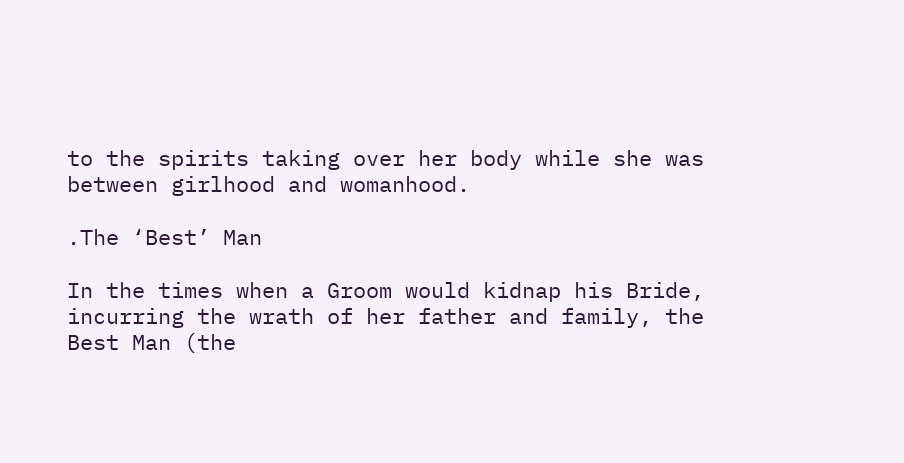to the spirits taking over her body while she was between girlhood and womanhood.

.The ‘Best’ Man

In the times when a Groom would kidnap his Bride, incurring the wrath of her father and family, the Best Man (the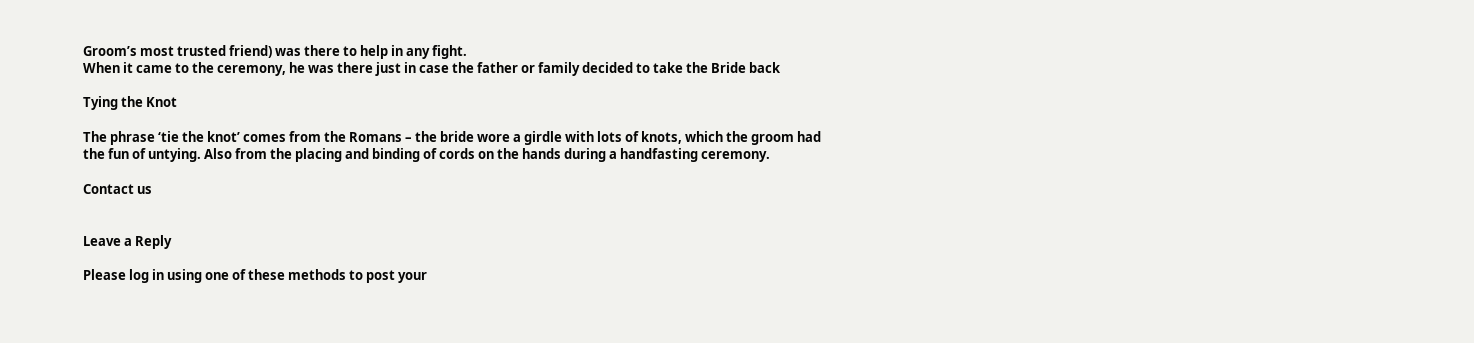Groom’s most trusted friend) was there to help in any fight.
When it came to the ceremony, he was there just in case the father or family decided to take the Bride back

Tying the Knot

The phrase ‘tie the knot’ comes from the Romans – the bride wore a girdle with lots of knots, which the groom had the fun of untying. Also from the placing and binding of cords on the hands during a handfasting ceremony.

Contact us


Leave a Reply

Please log in using one of these methods to post your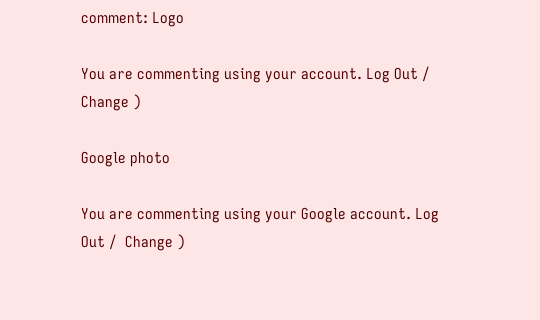comment: Logo

You are commenting using your account. Log Out /  Change )

Google photo

You are commenting using your Google account. Log Out /  Change )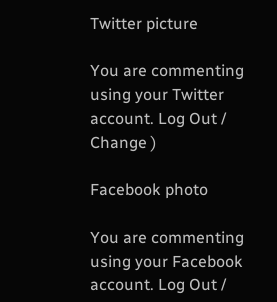Twitter picture

You are commenting using your Twitter account. Log Out /  Change )

Facebook photo

You are commenting using your Facebook account. Log Out /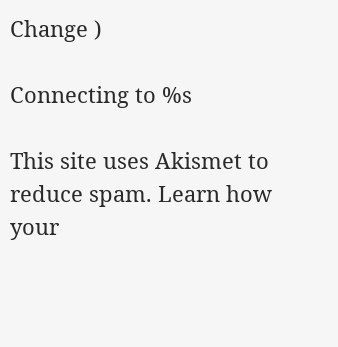Change )

Connecting to %s

This site uses Akismet to reduce spam. Learn how your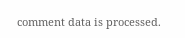comment data is processed.